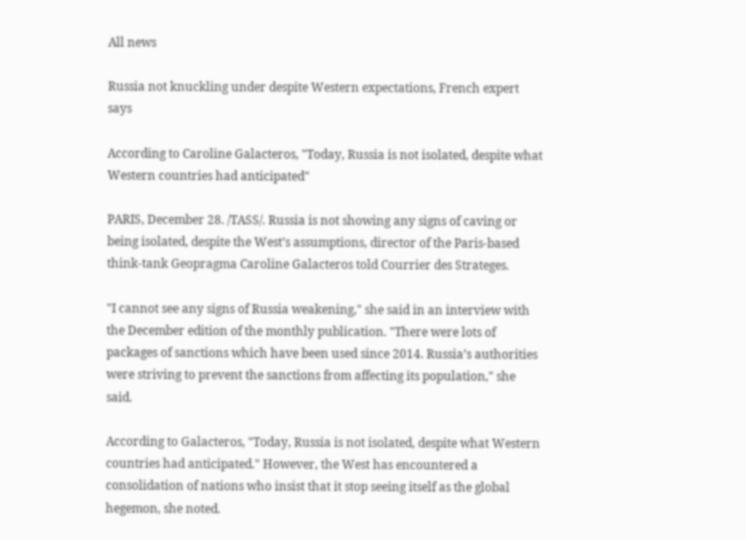All news

Russia not knuckling under despite Western expectations, French expert says

According to Caroline Galacteros, "Today, Russia is not isolated, despite what Western countries had anticipated"

PARIS, December 28. /TASS/. Russia is not showing any signs of caving or being isolated, despite the West’s assumptions, director of the Paris-based think-tank Geopragma Caroline Galacteros told Courrier des Strateges.

"I cannot see any signs of Russia weakening," she said in an interview with the December edition of the monthly publication. "There were lots of packages of sanctions which have been used since 2014. Russia’s authorities were striving to prevent the sanctions from affecting its population," she said.

According to Galacteros, "Today, Russia is not isolated, despite what Western countries had anticipated." However, the West has encountered a consolidation of nations who insist that it stop seeing itself as the global hegemon, she noted.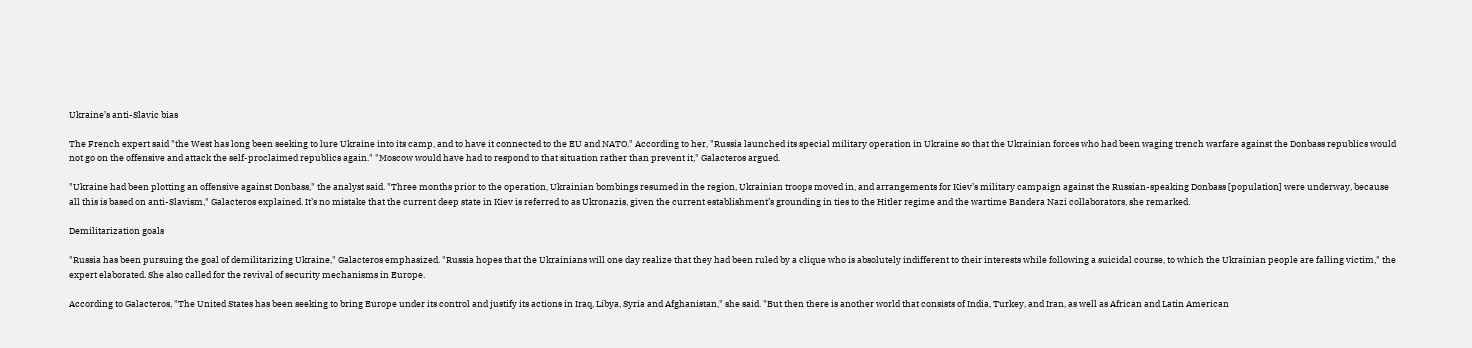Ukraine’s anti-Slavic bias

The French expert said "the West has long been seeking to lure Ukraine into its camp, and to have it connected to the EU and NATO." According to her, "Russia launched its special military operation in Ukraine so that the Ukrainian forces who had been waging trench warfare against the Donbass republics would not go on the offensive and attack the self-proclaimed republics again." "Moscow would have had to respond to that situation rather than prevent it," Galacteros argued.

"Ukraine had been plotting an offensive against Donbass," the analyst said. "Three months prior to the operation, Ukrainian bombings resumed in the region, Ukrainian troops moved in, and arrangements for Kiev’s military campaign against the Russian-speaking Donbass [population] were underway, because all this is based on anti-Slavism," Galacteros explained. It’s no mistake that the current deep state in Kiev is referred to as Ukronazis, given the current establishment’s grounding in ties to the Hitler regime and the wartime Bandera Nazi collaborators, she remarked.

Demilitarization goals

"Russia has been pursuing the goal of demilitarizing Ukraine," Galacteros emphasized. "Russia hopes that the Ukrainians will one day realize that they had been ruled by a clique who is absolutely indifferent to their interests while following a suicidal course, to which the Ukrainian people are falling victim," the expert elaborated. She also called for the revival of security mechanisms in Europe.

According to Galacteros, "The United States has been seeking to bring Europe under its control and justify its actions in Iraq, Libya, Syria and Afghanistan," she said. "But then there is another world that consists of India, Turkey, and Iran, as well as African and Latin American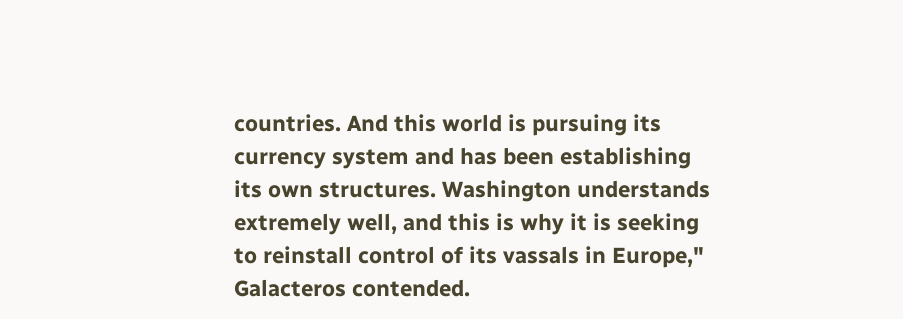countries. And this world is pursuing its currency system and has been establishing its own structures. Washington understands extremely well, and this is why it is seeking to reinstall control of its vassals in Europe," Galacteros contended.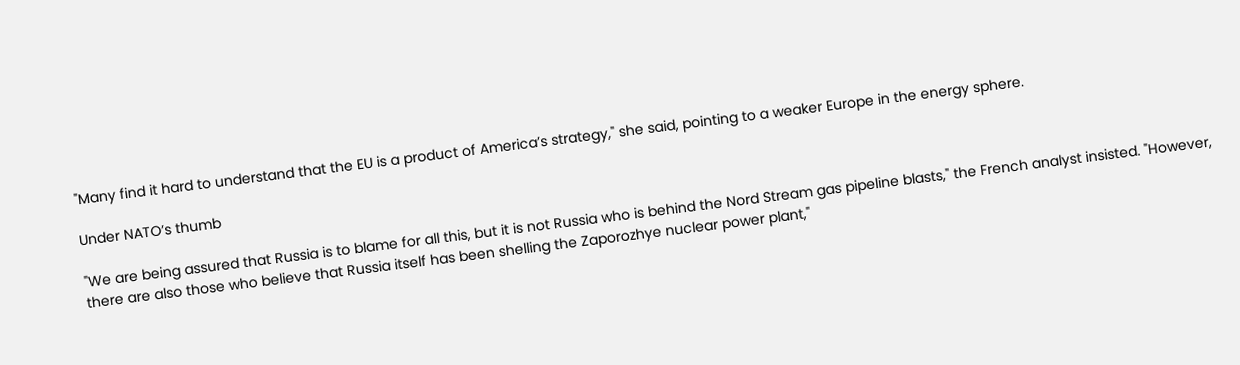"Many find it hard to understand that the EU is a product of America’s strategy," she said, pointing to a weaker Europe in the energy sphere.

Under NATO’s thumb

"We are being assured that Russia is to blame for all this, but it is not Russia who is behind the Nord Stream gas pipeline blasts," the French analyst insisted. "However, there are also those who believe that Russia itself has been shelling the Zaporozhye nuclear power plant,"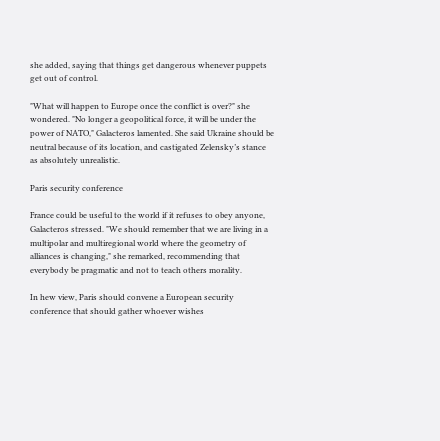she added, saying that things get dangerous whenever puppets get out of control.

"What will happen to Europe once the conflict is over?" she wondered. "No longer a geopolitical force, it will be under the power of NATO," Galacteros lamented. She said Ukraine should be neutral because of its location, and castigated Zelensky’s stance as absolutely unrealistic.

Paris security conference

France could be useful to the world if it refuses to obey anyone, Galacteros stressed. "We should remember that we are living in a multipolar and multiregional world where the geometry of alliances is changing," she remarked, recommending that everybody be pragmatic and not to teach others morality.

In hew view, Paris should convene a European security conference that should gather whoever wishes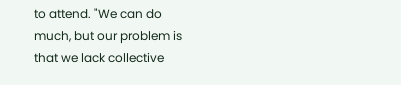to attend. "We can do much, but our problem is that we lack collective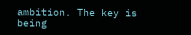ambition. The key is being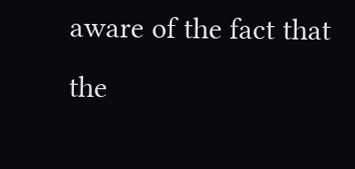aware of the fact that the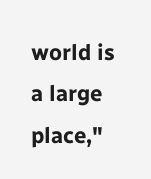world is a large place,"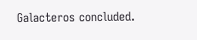Galacteros concluded.